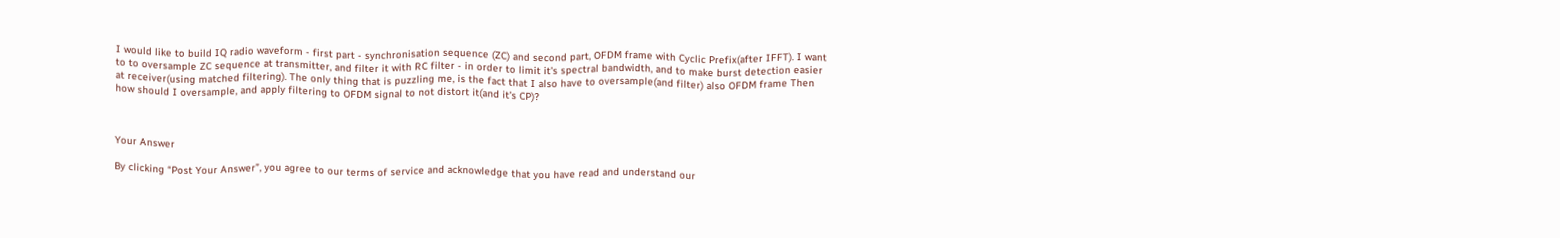I would like to build IQ radio waveform - first part - synchronisation sequence (ZC) and second part, OFDM frame with Cyclic Prefix(after IFFT). I want to to oversample ZC sequence at transmitter, and filter it with RC filter - in order to limit it's spectral bandwidth, and to make burst detection easier at receiver(using matched filtering). The only thing that is puzzling me, is the fact that I also have to oversample(and filter) also OFDM frame Then how should I oversample, and apply filtering to OFDM signal to not distort it(and it's CP)?



Your Answer

By clicking “Post Your Answer”, you agree to our terms of service and acknowledge that you have read and understand our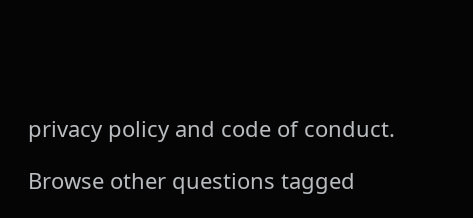privacy policy and code of conduct.

Browse other questions tagged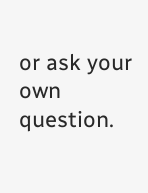or ask your own question.